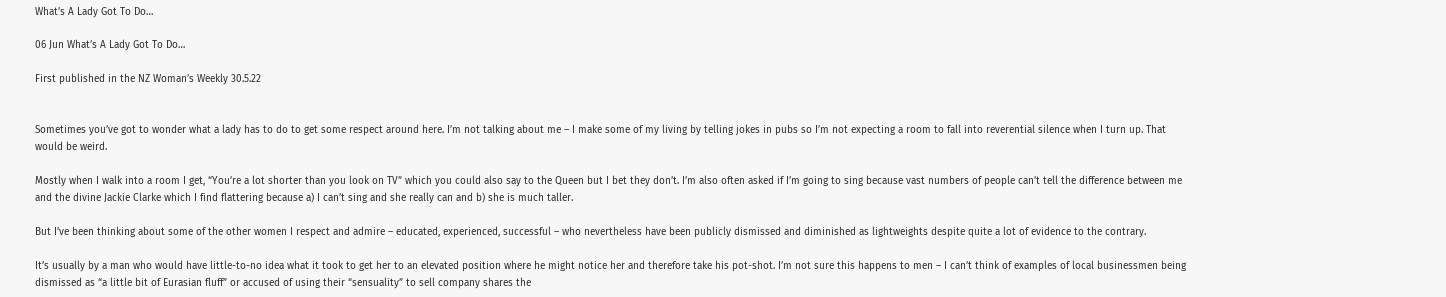What’s A Lady Got To Do…

06 Jun What’s A Lady Got To Do…

First published in the NZ Woman’s Weekly 30.5.22


Sometimes you’ve got to wonder what a lady has to do to get some respect around here. I’m not talking about me – I make some of my living by telling jokes in pubs so I’m not expecting a room to fall into reverential silence when I turn up. That would be weird.

Mostly when I walk into a room I get, “You’re a lot shorter than you look on TV” which you could also say to the Queen but I bet they don’t. I’m also often asked if I’m going to sing because vast numbers of people can’t tell the difference between me and the divine Jackie Clarke which I find flattering because a) I can’t sing and she really can and b) she is much taller.

But I’ve been thinking about some of the other women I respect and admire – educated, experienced, successful – who nevertheless have been publicly dismissed and diminished as lightweights despite quite a lot of evidence to the contrary.

It’s usually by a man who would have little-to-no idea what it took to get her to an elevated position where he might notice her and therefore take his pot-shot. I’m not sure this happens to men – I can’t think of examples of local businessmen being dismissed as “a little bit of Eurasian fluff” or accused of using their “sensuality” to sell company shares the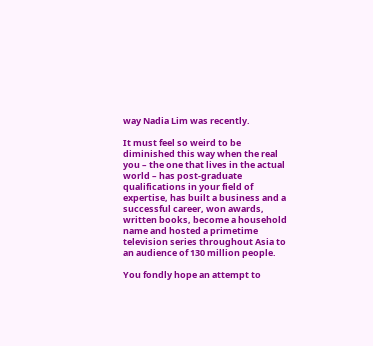way Nadia Lim was recently.

It must feel so weird to be diminished this way when the real you – the one that lives in the actual world – has post-graduate qualifications in your field of expertise, has built a business and a successful career, won awards, written books, become a household name and hosted a primetime television series throughout Asia to an audience of 130 million people.

You fondly hope an attempt to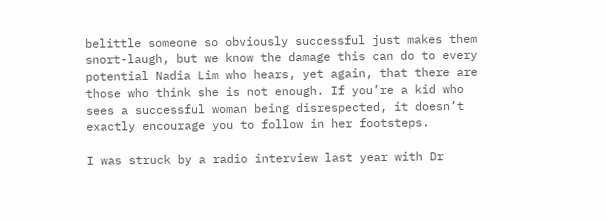belittle someone so obviously successful just makes them snort-laugh, but we know the damage this can do to every potential Nadia Lim who hears, yet again, that there are those who think she is not enough. If you’re a kid who sees a successful woman being disrespected, it doesn’t exactly encourage you to follow in her footsteps.

I was struck by a radio interview last year with Dr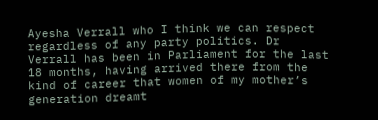Ayesha Verrall who I think we can respect regardless of any party politics. Dr Verrall has been in Parliament for the last 18 months, having arrived there from the kind of career that women of my mother’s generation dreamt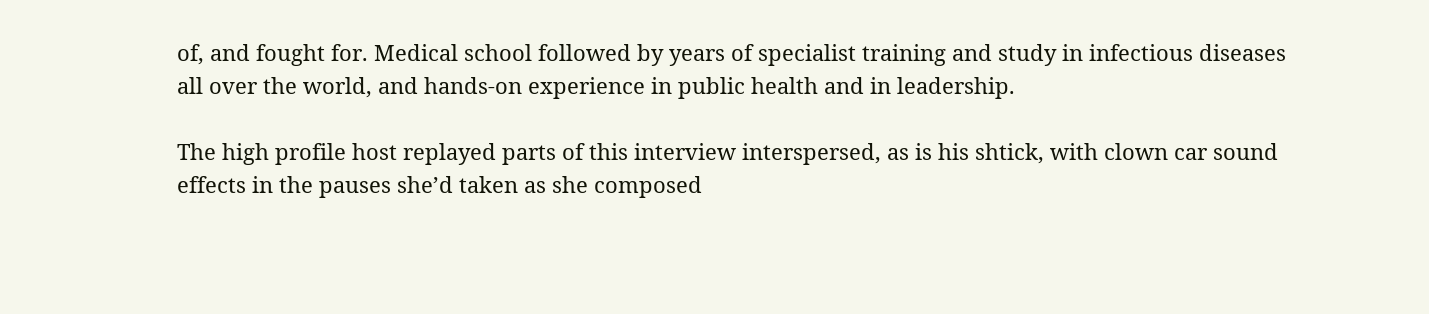of, and fought for. Medical school followed by years of specialist training and study in infectious diseases all over the world, and hands-on experience in public health and in leadership.

The high profile host replayed parts of this interview interspersed, as is his shtick, with clown car sound effects in the pauses she’d taken as she composed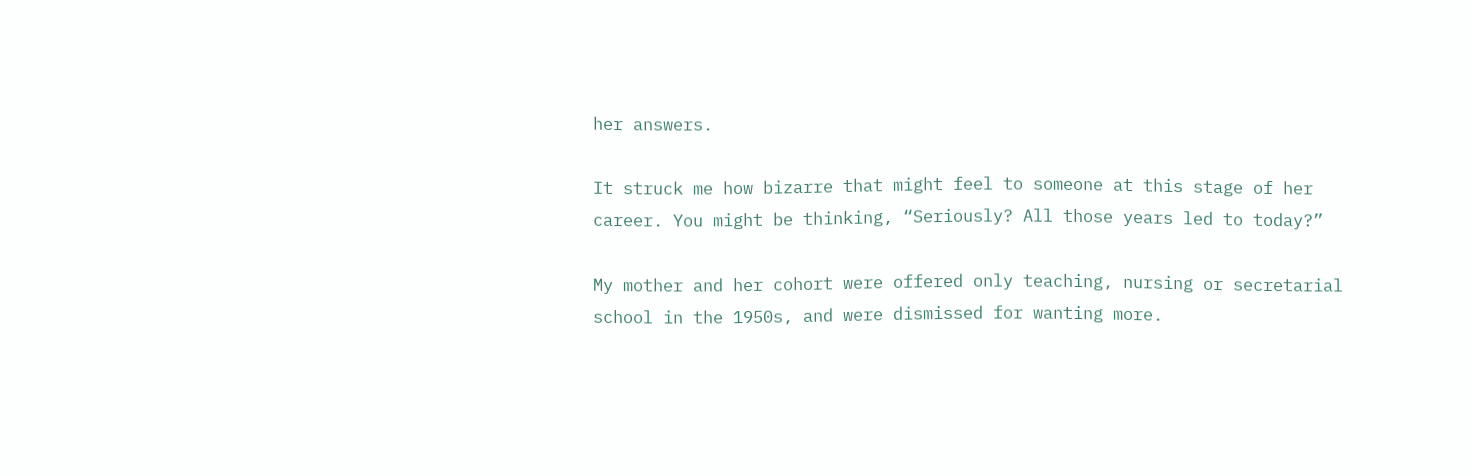her answers.

It struck me how bizarre that might feel to someone at this stage of her career. You might be thinking, “Seriously? All those years led to today?”

My mother and her cohort were offered only teaching, nursing or secretarial school in the 1950s, and were dismissed for wanting more.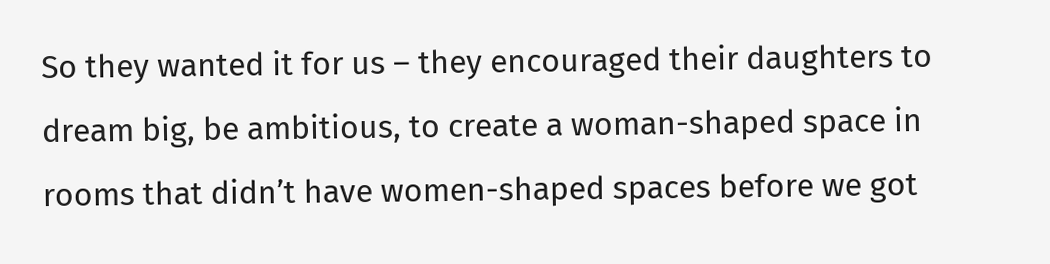So they wanted it for us – they encouraged their daughters to dream big, be ambitious, to create a woman-shaped space in rooms that didn’t have women-shaped spaces before we got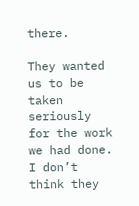there.

They wanted us to be taken seriously for the work we had done. I don’t think they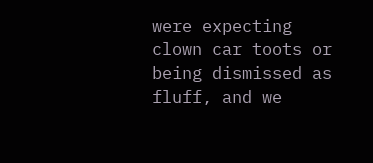were expecting clown car toots or being dismissed as fluff, and we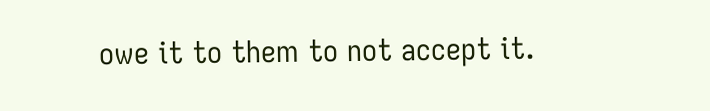owe it to them to not accept it.